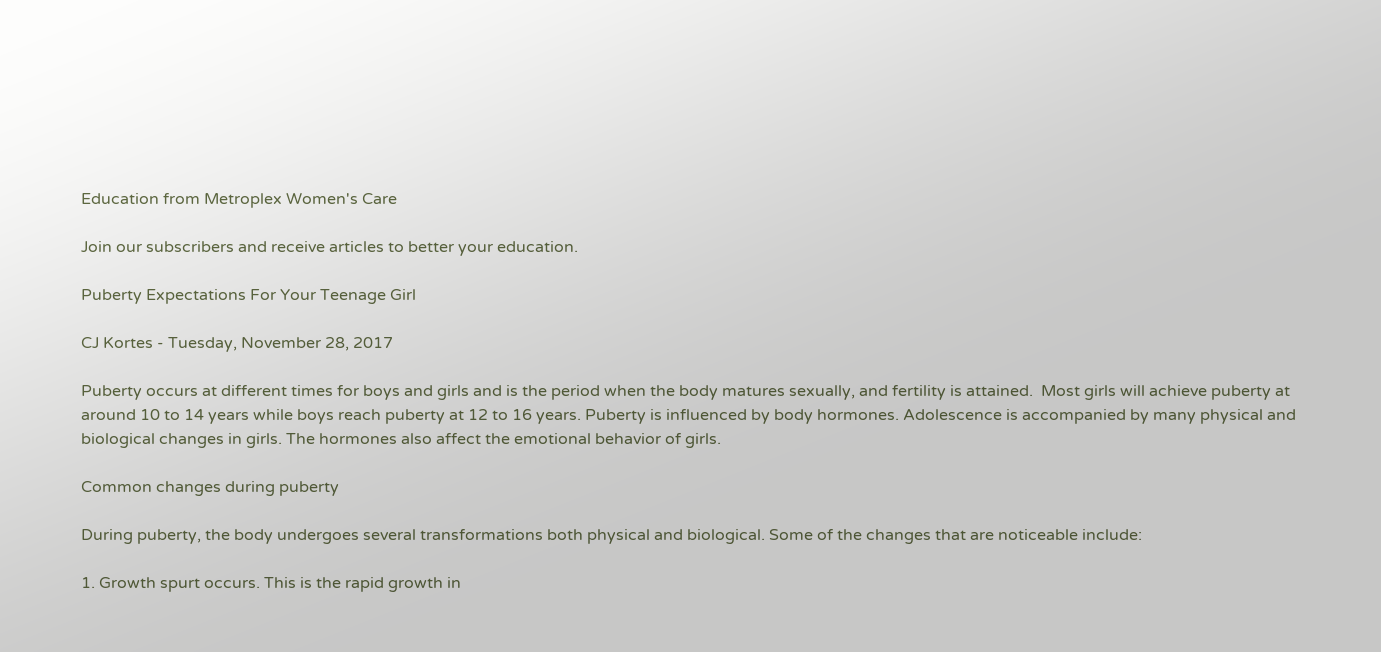Education from Metroplex Women's Care

Join our subscribers and receive articles to better your education.

Puberty Expectations For Your Teenage Girl

CJ Kortes - Tuesday, November 28, 2017

Puberty occurs at different times for boys and girls and is the period when the body matures sexually, and fertility is attained.  Most girls will achieve puberty at around 10 to 14 years while boys reach puberty at 12 to 16 years. Puberty is influenced by body hormones. Adolescence is accompanied by many physical and biological changes in girls. The hormones also affect the emotional behavior of girls.

Common changes during puberty

During puberty, the body undergoes several transformations both physical and biological. Some of the changes that are noticeable include:

1. Growth spurt occurs. This is the rapid growth in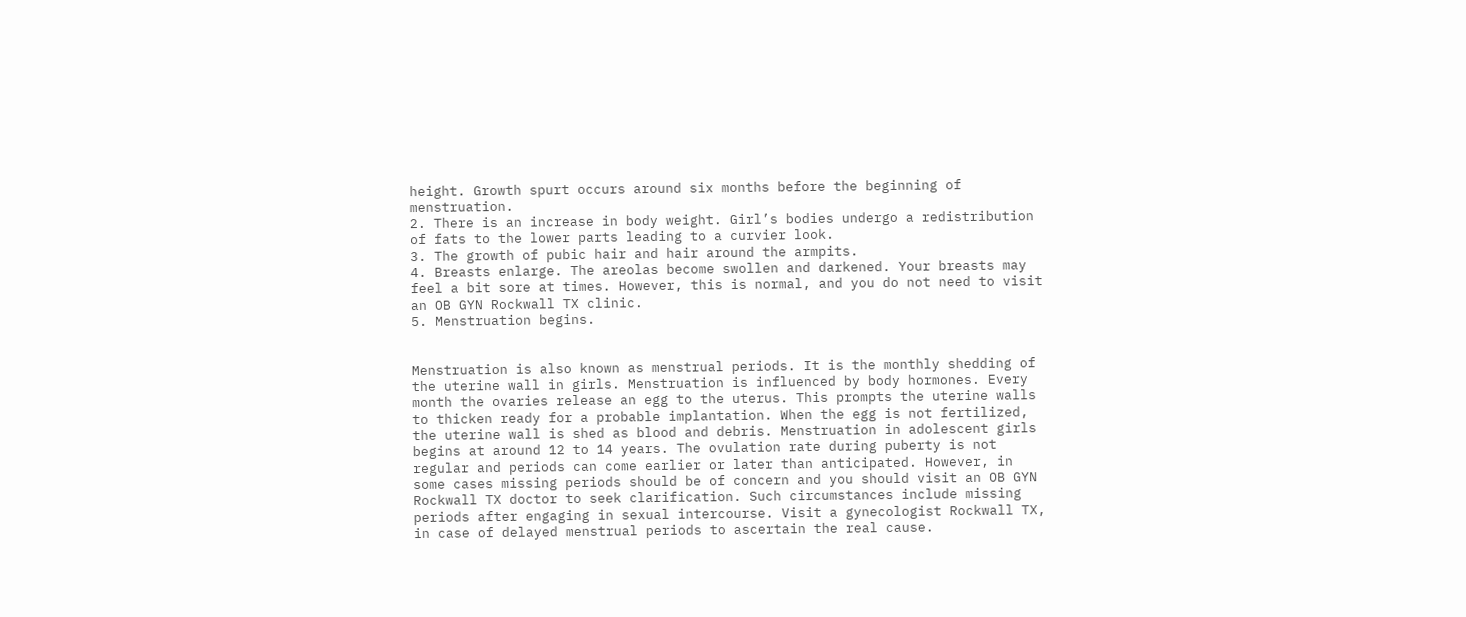height. Growth spurt occurs around six months before the beginning of menstruation.
2. There is an increase in body weight. Girl’s bodies undergo a redistribution of fats to the lower parts leading to a curvier look.
3. The growth of pubic hair and hair around the armpits.
4. Breasts enlarge. The areolas become swollen and darkened. Your breasts may feel a bit sore at times. However, this is normal, and you do not need to visit an OB GYN Rockwall TX clinic.
5. Menstruation begins.


Menstruation is also known as menstrual periods. It is the monthly shedding of the uterine wall in girls. Menstruation is influenced by body hormones. Every month the ovaries release an egg to the uterus. This prompts the uterine walls to thicken ready for a probable implantation. When the egg is not fertilized, the uterine wall is shed as blood and debris. Menstruation in adolescent girls begins at around 12 to 14 years. The ovulation rate during puberty is not regular and periods can come earlier or later than anticipated. However, in some cases missing periods should be of concern and you should visit an OB GYN Rockwall TX doctor to seek clarification. Such circumstances include missing periods after engaging in sexual intercourse. Visit a gynecologist Rockwall TX, in case of delayed menstrual periods to ascertain the real cause.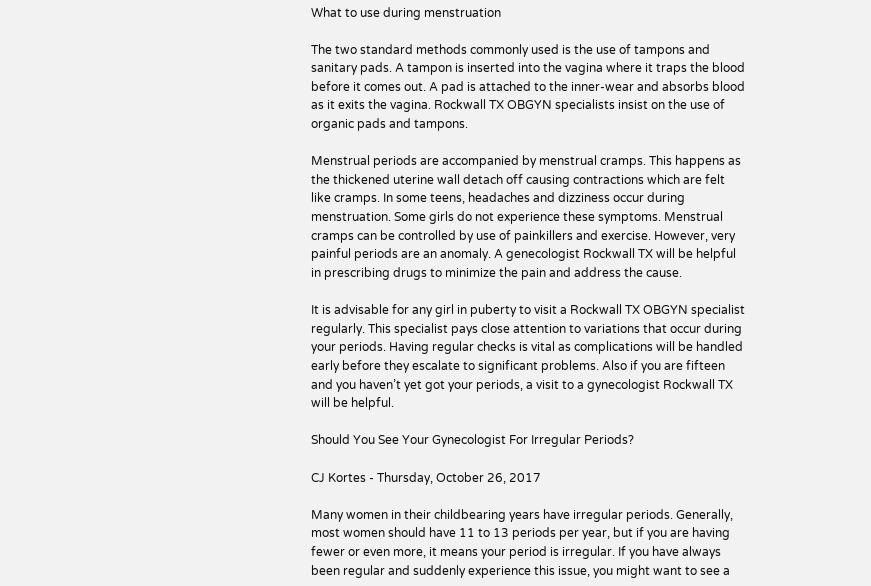What to use during menstruation

The two standard methods commonly used is the use of tampons and sanitary pads. A tampon is inserted into the vagina where it traps the blood before it comes out. A pad is attached to the inner-wear and absorbs blood as it exits the vagina. Rockwall TX OBGYN specialists insist on the use of organic pads and tampons.

Menstrual periods are accompanied by menstrual cramps. This happens as the thickened uterine wall detach off causing contractions which are felt like cramps. In some teens, headaches and dizziness occur during menstruation. Some girls do not experience these symptoms. Menstrual cramps can be controlled by use of painkillers and exercise. However, very painful periods are an anomaly. A genecologist Rockwall TX will be helpful in prescribing drugs to minimize the pain and address the cause.

It is advisable for any girl in puberty to visit a Rockwall TX OBGYN specialist regularly. This specialist pays close attention to variations that occur during your periods. Having regular checks is vital as complications will be handled early before they escalate to significant problems. Also if you are fifteen and you haven’t yet got your periods, a visit to a gynecologist Rockwall TX will be helpful.

Should You See Your Gynecologist For Irregular Periods?

CJ Kortes - Thursday, October 26, 2017

Many women in their childbearing years have irregular periods. Generally, most women should have 11 to 13 periods per year, but if you are having fewer or even more, it means your period is irregular. If you have always been regular and suddenly experience this issue, you might want to see a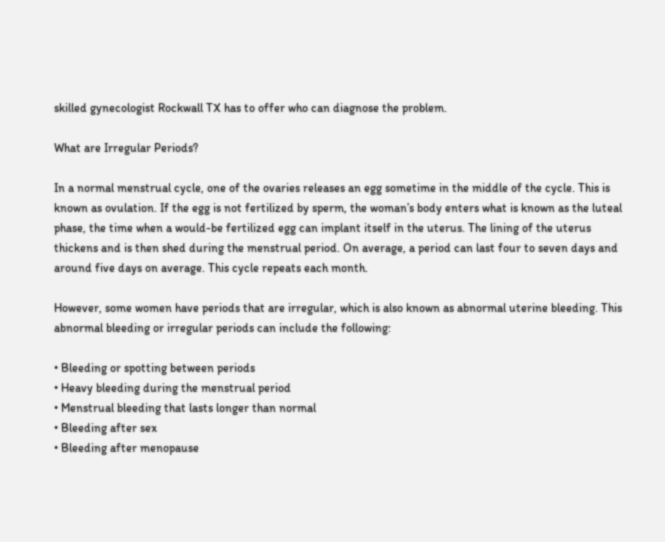skilled gynecologist Rockwall TX has to offer who can diagnose the problem.

What are Irregular Periods?

In a normal menstrual cycle, one of the ovaries releases an egg sometime in the middle of the cycle. This is known as ovulation. If the egg is not fertilized by sperm, the woman’s body enters what is known as the luteal phase, the time when a would-be fertilized egg can implant itself in the uterus. The lining of the uterus thickens and is then shed during the menstrual period. On average, a period can last four to seven days and around five days on average. This cycle repeats each month.

However, some women have periods that are irregular, which is also known as abnormal uterine bleeding. This abnormal bleeding or irregular periods can include the following:

• Bleeding or spotting between periods
• Heavy bleeding during the menstrual period
• Menstrual bleeding that lasts longer than normal
• Bleeding after sex
• Bleeding after menopause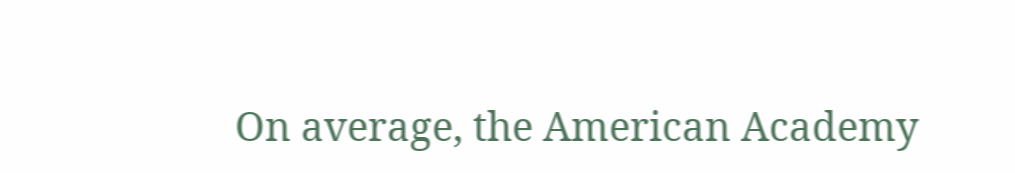On average, the American Academy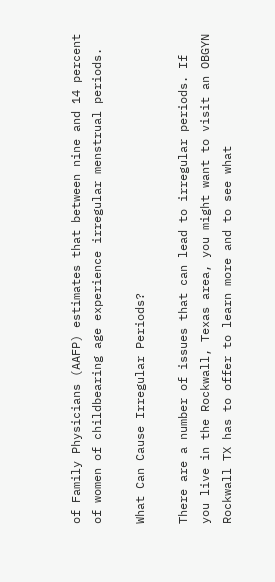of Family Physicians (AAFP) estimates that between nine and 14 percent of women of childbearing age experience irregular menstrual periods.

What Can Cause Irregular Periods?

There are a number of issues that can lead to irregular periods. If you live in the Rockwall, Texas area, you might want to visit an OBGYN Rockwall TX has to offer to learn more and to see what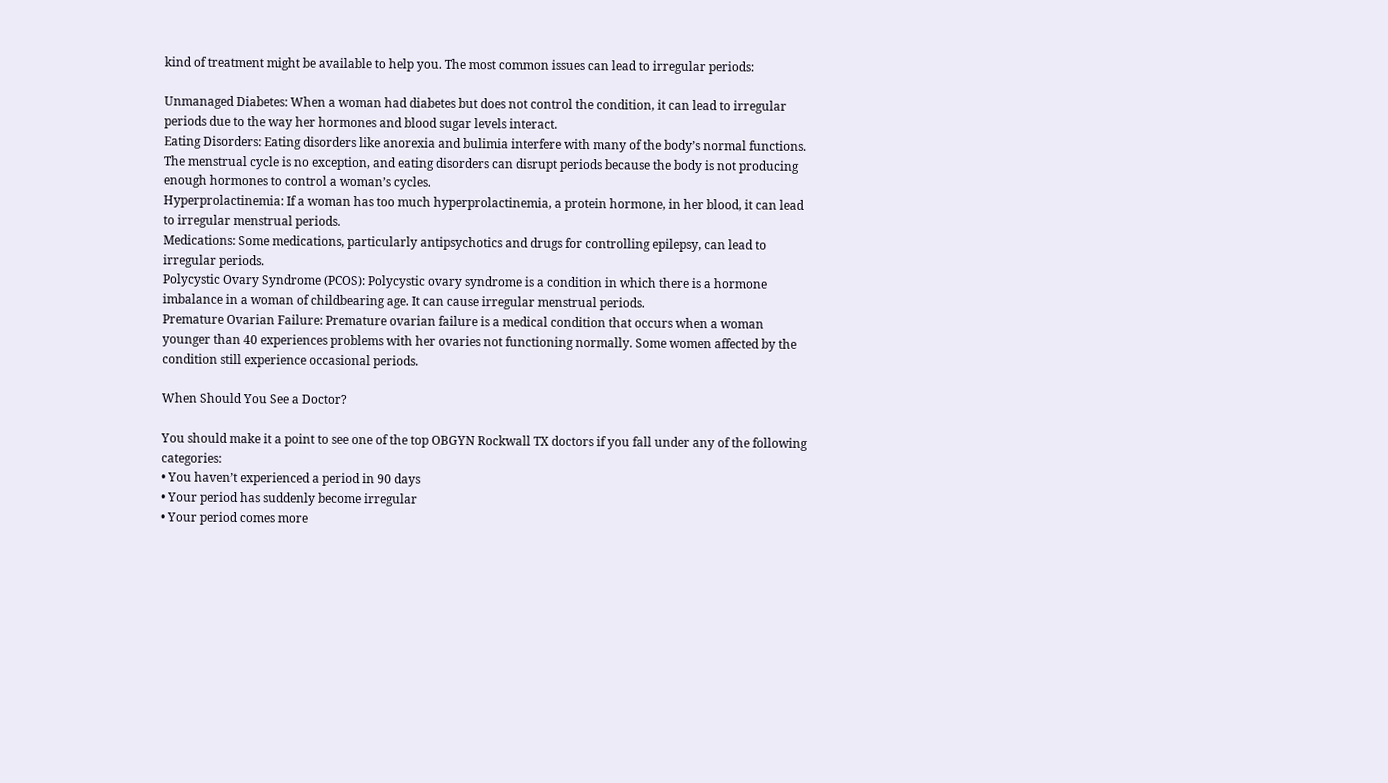kind of treatment might be available to help you. The most common issues can lead to irregular periods:

Unmanaged Diabetes: When a woman had diabetes but does not control the condition, it can lead to irregular periods due to the way her hormones and blood sugar levels interact.
Eating Disorders: Eating disorders like anorexia and bulimia interfere with many of the body’s normal functions. The menstrual cycle is no exception, and eating disorders can disrupt periods because the body is not producing enough hormones to control a woman’s cycles.
Hyperprolactinemia: If a woman has too much hyperprolactinemia, a protein hormone, in her blood, it can lead to irregular menstrual periods.
Medications: Some medications, particularly antipsychotics and drugs for controlling epilepsy, can lead to irregular periods.
Polycystic Ovary Syndrome (PCOS): Polycystic ovary syndrome is a condition in which there is a hormone imbalance in a woman of childbearing age. It can cause irregular menstrual periods.
Premature Ovarian Failure: Premature ovarian failure is a medical condition that occurs when a woman younger than 40 experiences problems with her ovaries not functioning normally. Some women affected by the condition still experience occasional periods.

When Should You See a Doctor?

You should make it a point to see one of the top OBGYN Rockwall TX doctors if you fall under any of the following categories:
• You haven’t experienced a period in 90 days
• Your period has suddenly become irregular
• Your period comes more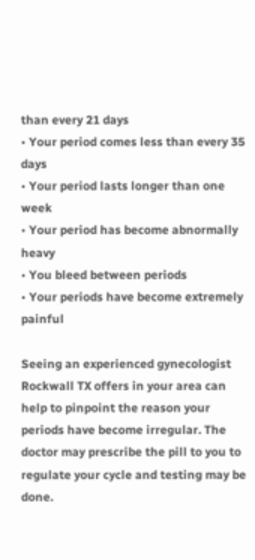than every 21 days
• Your period comes less than every 35 days
• Your period lasts longer than one week
• Your period has become abnormally heavy
• You bleed between periods
• Your periods have become extremely painful

Seeing an experienced gynecologist Rockwall TX offers in your area can help to pinpoint the reason your periods have become irregular. The doctor may prescribe the pill to you to regulate your cycle and testing may be done.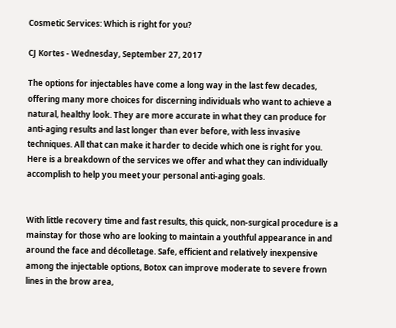Cosmetic Services: Which is right for you?

CJ Kortes - Wednesday, September 27, 2017

The options for injectables have come a long way in the last few decades, offering many more choices for discerning individuals who want to achieve a natural, healthy look. They are more accurate in what they can produce for anti-aging results and last longer than ever before, with less invasive techniques. All that can make it harder to decide which one is right for you. Here is a breakdown of the services we offer and what they can individually accomplish to help you meet your personal anti-aging goals.


With little recovery time and fast results, this quick, non-surgical procedure is a mainstay for those who are looking to maintain a youthful appearance in and around the face and décolletage. Safe, efficient and relatively inexpensive among the injectable options, Botox can improve moderate to severe frown lines in the brow area,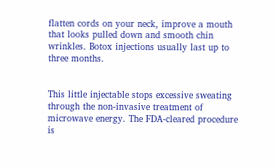flatten cords on your neck, improve a mouth that looks pulled down and smooth chin wrinkles. Botox injections usually last up to three months.


This little injectable stops excessive sweating through the non-invasive treatment of microwave energy. The FDA-cleared procedure is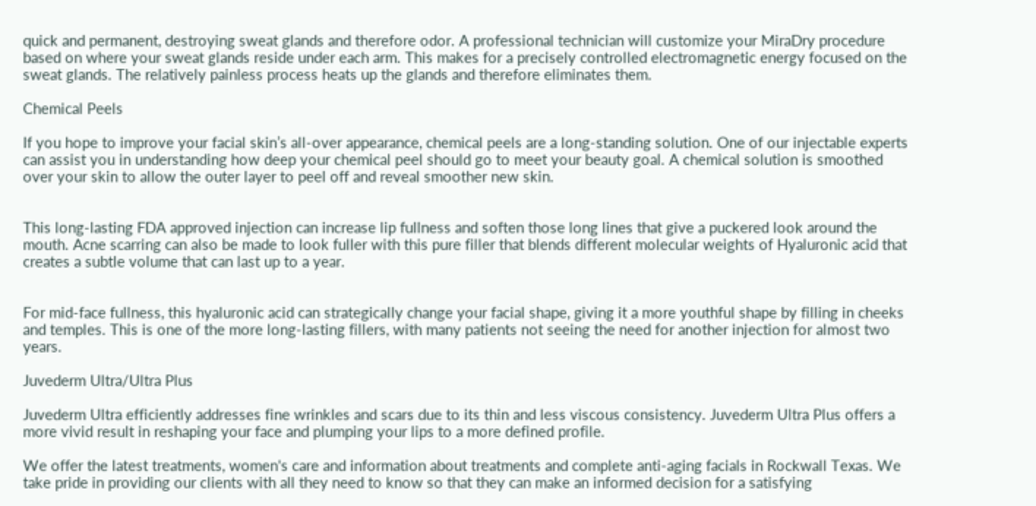quick and permanent, destroying sweat glands and therefore odor. A professional technician will customize your MiraDry procedure based on where your sweat glands reside under each arm. This makes for a precisely controlled electromagnetic energy focused on the sweat glands. The relatively painless process heats up the glands and therefore eliminates them.

Chemical Peels

If you hope to improve your facial skin’s all-over appearance, chemical peels are a long-standing solution. One of our injectable experts can assist you in understanding how deep your chemical peel should go to meet your beauty goal. A chemical solution is smoothed over your skin to allow the outer layer to peel off and reveal smoother new skin.


This long-lasting FDA approved injection can increase lip fullness and soften those long lines that give a puckered look around the mouth. Acne scarring can also be made to look fuller with this pure filler that blends different molecular weights of Hyaluronic acid that creates a subtle volume that can last up to a year.


For mid-face fullness, this hyaluronic acid can strategically change your facial shape, giving it a more youthful shape by filling in cheeks and temples. This is one of the more long-lasting fillers, with many patients not seeing the need for another injection for almost two years.

Juvederm Ultra/Ultra Plus

Juvederm Ultra efficiently addresses fine wrinkles and scars due to its thin and less viscous consistency. Juvederm Ultra Plus offers a more vivid result in reshaping your face and plumping your lips to a more defined profile.

We offer the latest treatments, women's care and information about treatments and complete anti-aging facials in Rockwall Texas. We take pride in providing our clients with all they need to know so that they can make an informed decision for a satisfying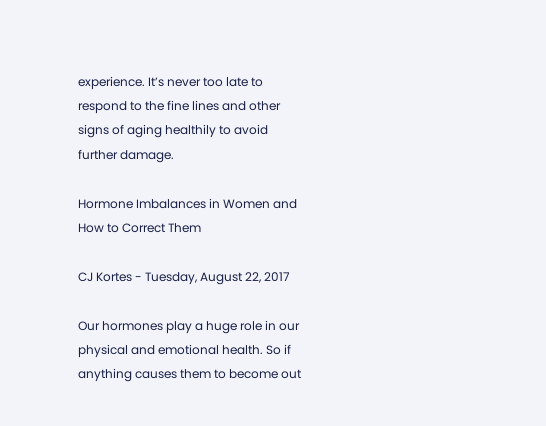experience. It’s never too late to respond to the fine lines and other signs of aging healthily to avoid further damage.

Hormone Imbalances in Women and How to Correct Them

CJ Kortes - Tuesday, August 22, 2017

Our hormones play a huge role in our physical and emotional health. So if anything causes them to become out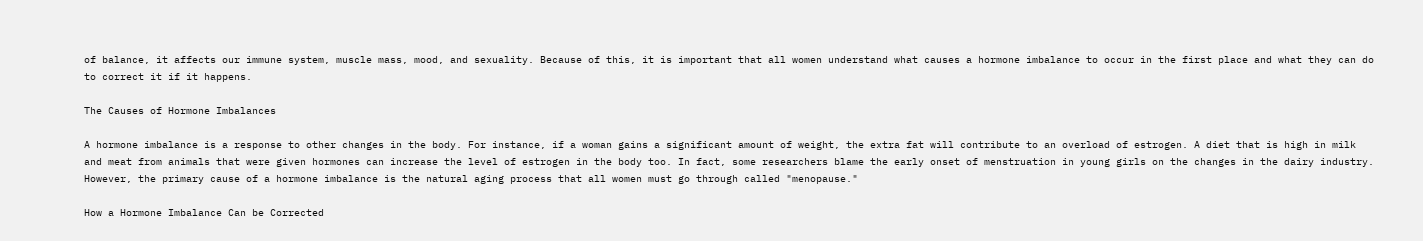of balance, it affects our immune system, muscle mass, mood, and sexuality. Because of this, it is important that all women understand what causes a hormone imbalance to occur in the first place and what they can do to correct it if it happens.

The Causes of Hormone Imbalances

A hormone imbalance is a response to other changes in the body. For instance, if a woman gains a significant amount of weight, the extra fat will contribute to an overload of estrogen. A diet that is high in milk and meat from animals that were given hormones can increase the level of estrogen in the body too. In fact, some researchers blame the early onset of menstruation in young girls on the changes in the dairy industry. However, the primary cause of a hormone imbalance is the natural aging process that all women must go through called "menopause."

How a Hormone Imbalance Can be Corrected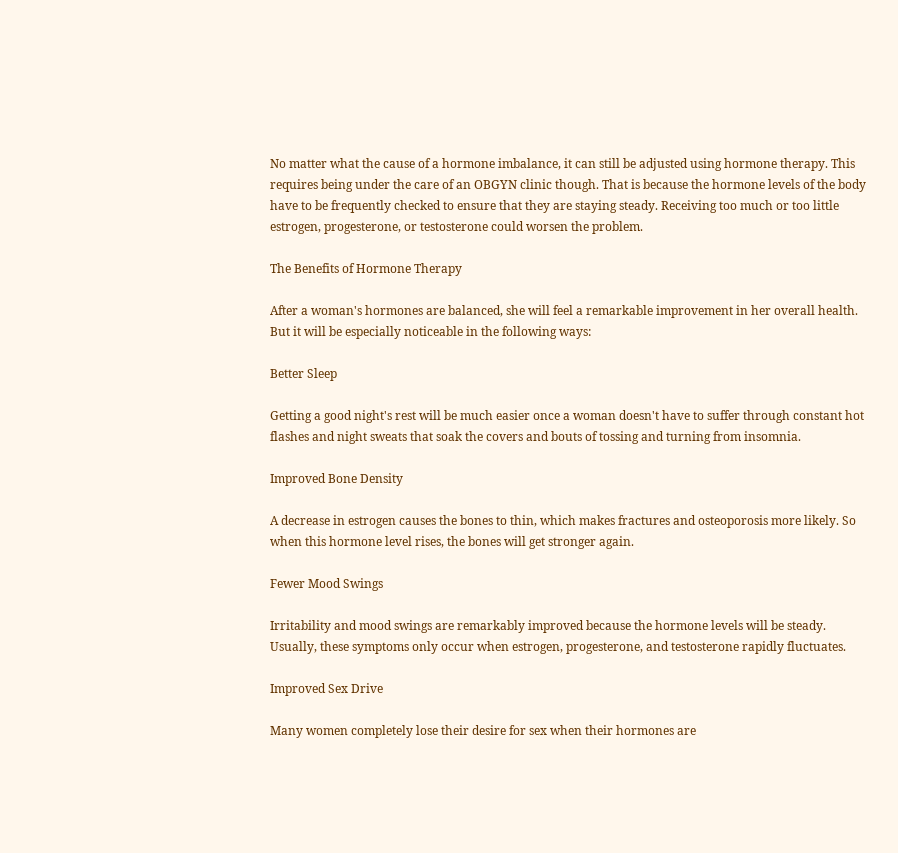No matter what the cause of a hormone imbalance, it can still be adjusted using hormone therapy. This requires being under the care of an OBGYN clinic though. That is because the hormone levels of the body have to be frequently checked to ensure that they are staying steady. Receiving too much or too little estrogen, progesterone, or testosterone could worsen the problem.

The Benefits of Hormone Therapy

After a woman's hormones are balanced, she will feel a remarkable improvement in her overall health. But it will be especially noticeable in the following ways:

Better Sleep

Getting a good night's rest will be much easier once a woman doesn't have to suffer through constant hot flashes and night sweats that soak the covers and bouts of tossing and turning from insomnia.

Improved Bone Density

A decrease in estrogen causes the bones to thin, which makes fractures and osteoporosis more likely. So when this hormone level rises, the bones will get stronger again.

Fewer Mood Swings

Irritability and mood swings are remarkably improved because the hormone levels will be steady. Usually, these symptoms only occur when estrogen, progesterone, and testosterone rapidly fluctuates.

Improved Sex Drive

Many women completely lose their desire for sex when their hormones are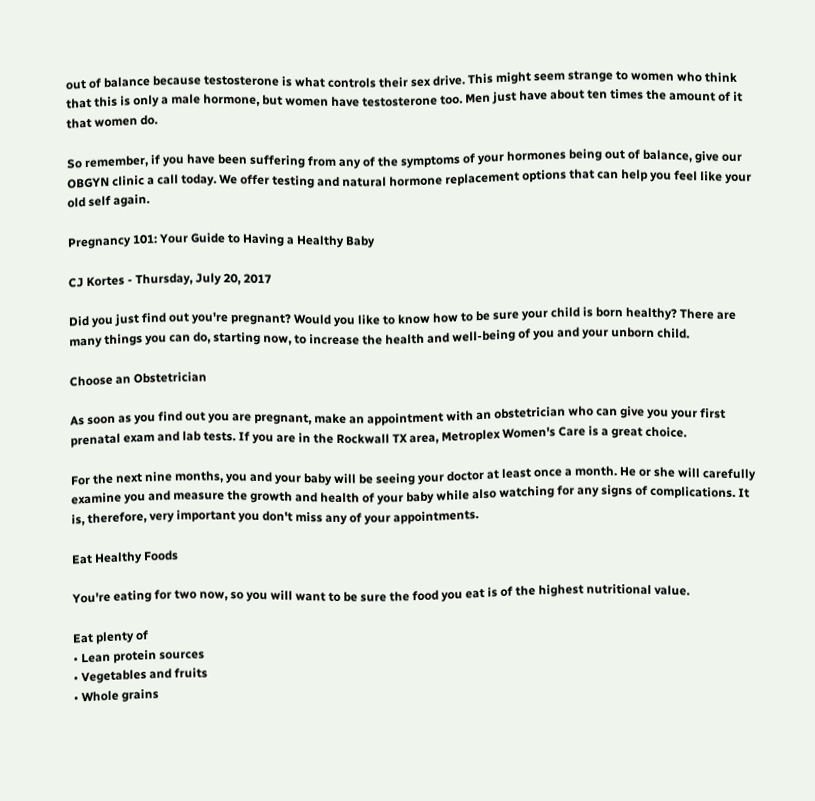out of balance because testosterone is what controls their sex drive. This might seem strange to women who think that this is only a male hormone, but women have testosterone too. Men just have about ten times the amount of it that women do.

So remember, if you have been suffering from any of the symptoms of your hormones being out of balance, give our OBGYN clinic a call today. We offer testing and natural hormone replacement options that can help you feel like your old self again.

Pregnancy 101: Your Guide to Having a Healthy Baby

CJ Kortes - Thursday, July 20, 2017

Did you just find out you're pregnant? Would you like to know how to be sure your child is born healthy? There are many things you can do, starting now, to increase the health and well-being of you and your unborn child.

Choose an Obstetrician

As soon as you find out you are pregnant, make an appointment with an obstetrician who can give you your first prenatal exam and lab tests. If you are in the Rockwall TX area, Metroplex Women's Care is a great choice.

For the next nine months, you and your baby will be seeing your doctor at least once a month. He or she will carefully examine you and measure the growth and health of your baby while also watching for any signs of complications. It is, therefore, very important you don't miss any of your appointments.

Eat Healthy Foods

You're eating for two now, so you will want to be sure the food you eat is of the highest nutritional value.

Eat plenty of
• Lean protein sources
• Vegetables and fruits
• Whole grains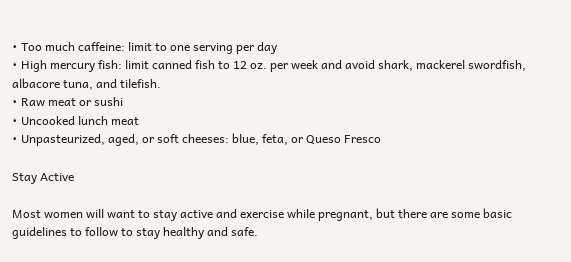• Too much caffeine: limit to one serving per day
• High mercury fish: limit canned fish to 12 oz. per week and avoid shark, mackerel swordfish, albacore tuna, and tilefish.
• Raw meat or sushi
• Uncooked lunch meat
• Unpasteurized, aged, or soft cheeses: blue, feta, or Queso Fresco

Stay Active

Most women will want to stay active and exercise while pregnant, but there are some basic guidelines to follow to stay healthy and safe.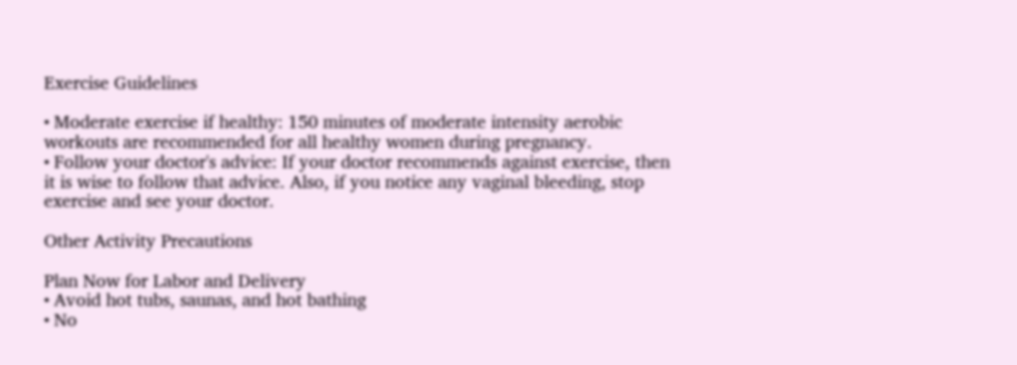Exercise Guidelines

• Moderate exercise if healthy: 150 minutes of moderate intensity aerobic workouts are recommended for all healthy women during pregnancy.
• Follow your doctor's advice: If your doctor recommends against exercise, then it is wise to follow that advice. Also, if you notice any vaginal bleeding, stop exercise and see your doctor.

Other Activity Precautions

Plan Now for Labor and Delivery
• Avoid hot tubs, saunas, and hot bathing
• No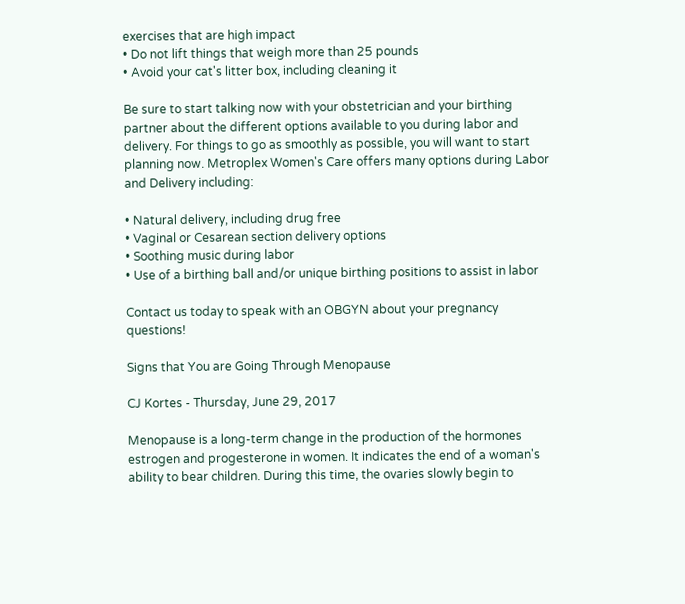exercises that are high impact
• Do not lift things that weigh more than 25 pounds
• Avoid your cat's litter box, including cleaning it

Be sure to start talking now with your obstetrician and your birthing partner about the different options available to you during labor and delivery. For things to go as smoothly as possible, you will want to start planning now. Metroplex Women's Care offers many options during Labor and Delivery including:

• Natural delivery, including drug free
• Vaginal or Cesarean section delivery options
• Soothing music during labor
• Use of a birthing ball and/or unique birthing positions to assist in labor

Contact us today to speak with an OBGYN about your pregnancy questions!

Signs that You are Going Through Menopause

CJ Kortes - Thursday, June 29, 2017

Menopause is a long-term change in the production of the hormones estrogen and progesterone in women. It indicates the end of a woman's ability to bear children. During this time, the ovaries slowly begin to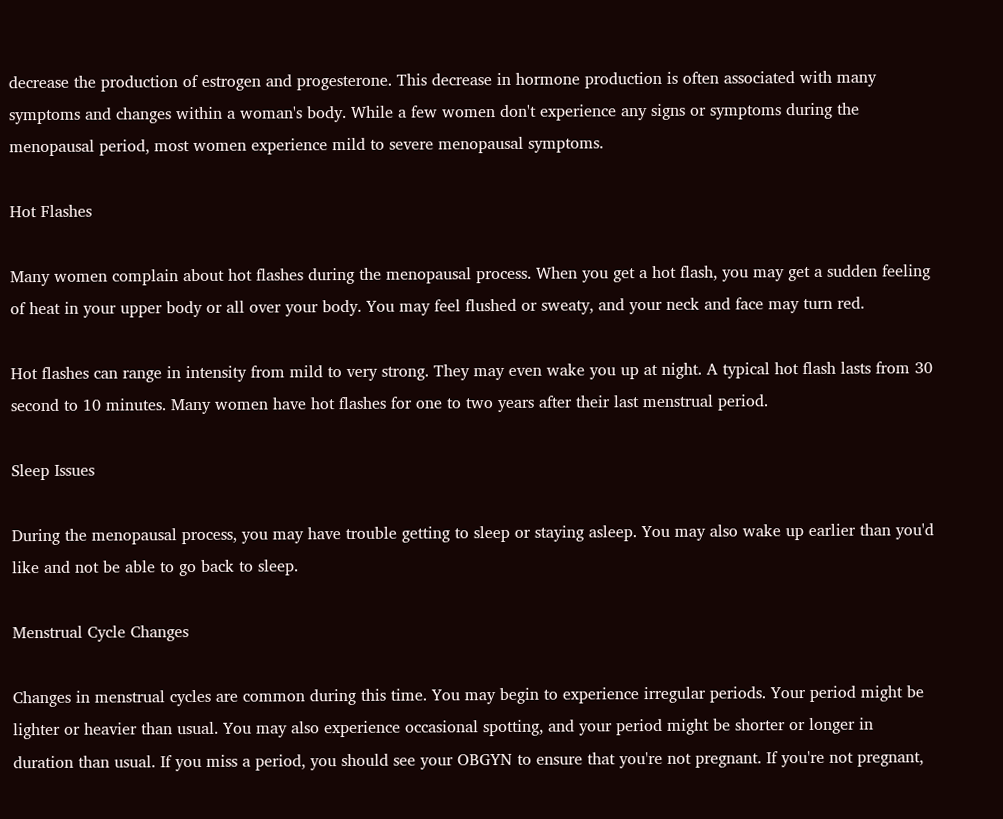decrease the production of estrogen and progesterone. This decrease in hormone production is often associated with many symptoms and changes within a woman's body. While a few women don't experience any signs or symptoms during the menopausal period, most women experience mild to severe menopausal symptoms.

Hot Flashes

Many women complain about hot flashes during the menopausal process. When you get a hot flash, you may get a sudden feeling of heat in your upper body or all over your body. You may feel flushed or sweaty, and your neck and face may turn red.

Hot flashes can range in intensity from mild to very strong. They may even wake you up at night. A typical hot flash lasts from 30 second to 10 minutes. Many women have hot flashes for one to two years after their last menstrual period.

Sleep Issues

During the menopausal process, you may have trouble getting to sleep or staying asleep. You may also wake up earlier than you'd like and not be able to go back to sleep.

Menstrual Cycle Changes

Changes in menstrual cycles are common during this time. You may begin to experience irregular periods. Your period might be lighter or heavier than usual. You may also experience occasional spotting, and your period might be shorter or longer in duration than usual. If you miss a period, you should see your OBGYN to ensure that you're not pregnant. If you're not pregnant,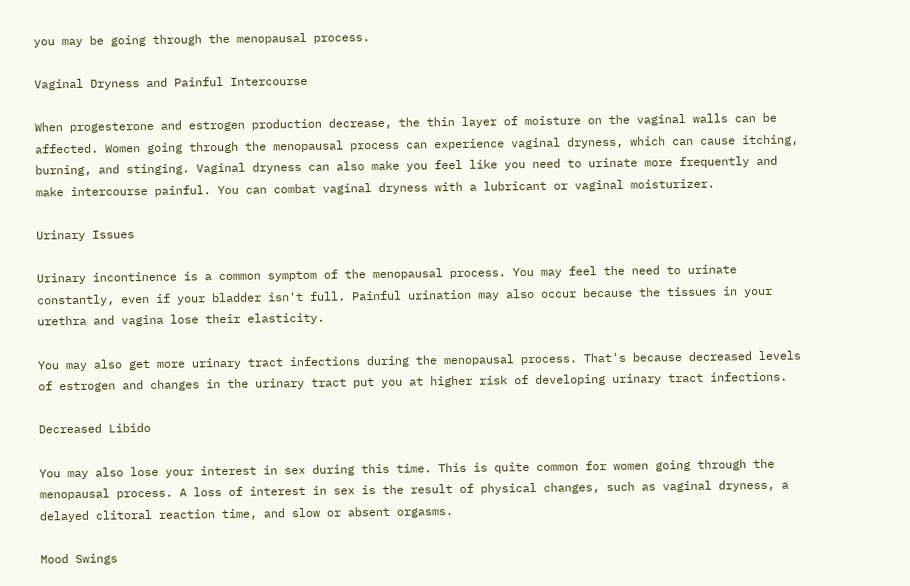you may be going through the menopausal process.

Vaginal Dryness and Painful Intercourse

When progesterone and estrogen production decrease, the thin layer of moisture on the vaginal walls can be affected. Women going through the menopausal process can experience vaginal dryness, which can cause itching, burning, and stinging. Vaginal dryness can also make you feel like you need to urinate more frequently and make intercourse painful. You can combat vaginal dryness with a lubricant or vaginal moisturizer.

Urinary Issues

Urinary incontinence is a common symptom of the menopausal process. You may feel the need to urinate constantly, even if your bladder isn't full. Painful urination may also occur because the tissues in your urethra and vagina lose their elasticity.

You may also get more urinary tract infections during the menopausal process. That's because decreased levels of estrogen and changes in the urinary tract put you at higher risk of developing urinary tract infections.

Decreased Libido

You may also lose your interest in sex during this time. This is quite common for women going through the menopausal process. A loss of interest in sex is the result of physical changes, such as vaginal dryness, a delayed clitoral reaction time, and slow or absent orgasms.

Mood Swings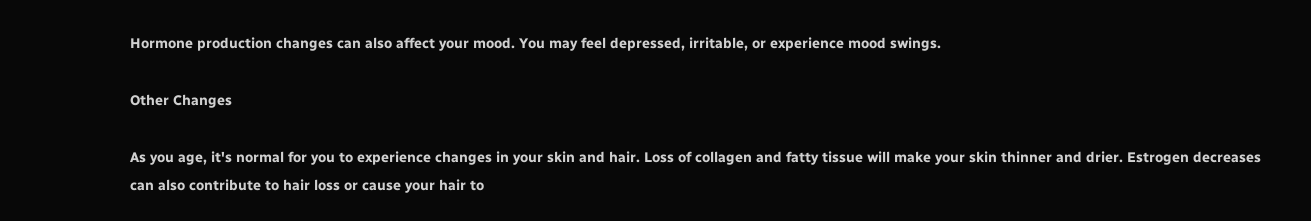Hormone production changes can also affect your mood. You may feel depressed, irritable, or experience mood swings.

Other Changes

As you age, it's normal for you to experience changes in your skin and hair. Loss of collagen and fatty tissue will make your skin thinner and drier. Estrogen decreases can also contribute to hair loss or cause your hair to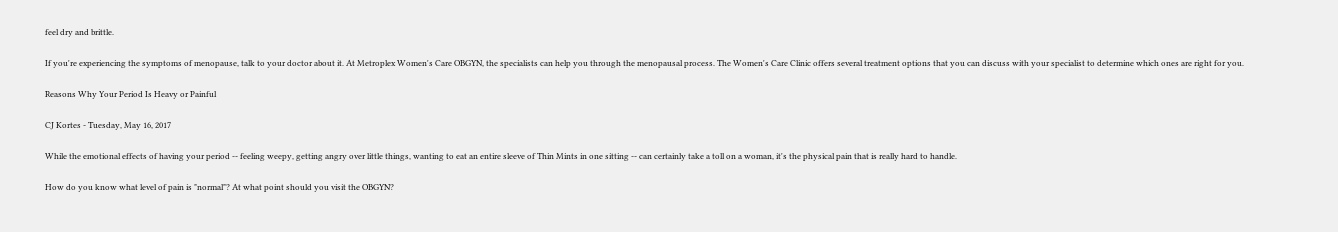feel dry and brittle.

If you're experiencing the symptoms of menopause, talk to your doctor about it. At Metroplex Women's Care OBGYN, the specialists can help you through the menopausal process. The Women's Care Clinic offers several treatment options that you can discuss with your specialist to determine which ones are right for you.

Reasons Why Your Period Is Heavy or Painful

CJ Kortes - Tuesday, May 16, 2017

While the emotional effects of having your period -- feeling weepy, getting angry over little things, wanting to eat an entire sleeve of Thin Mints in one sitting -- can certainly take a toll on a woman, it's the physical pain that is really hard to handle.

How do you know what level of pain is "normal"? At what point should you visit the OBGYN?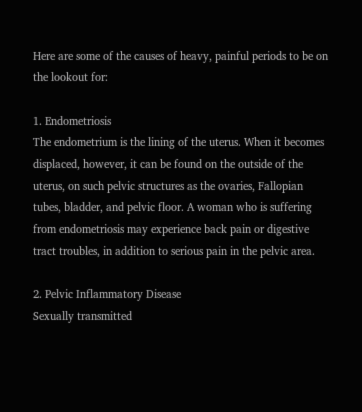Here are some of the causes of heavy, painful periods to be on the lookout for:

1. Endometriosis
The endometrium is the lining of the uterus. When it becomes displaced, however, it can be found on the outside of the uterus, on such pelvic structures as the ovaries, Fallopian tubes, bladder, and pelvic floor. A woman who is suffering from endometriosis may experience back pain or digestive tract troubles, in addition to serious pain in the pelvic area.

2. Pelvic Inflammatory Disease
Sexually transmitted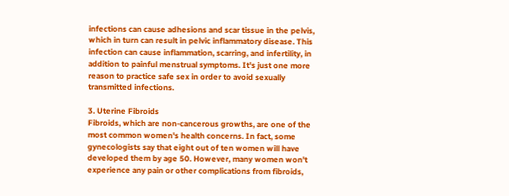infections can cause adhesions and scar tissue in the pelvis, which in turn can result in pelvic inflammatory disease. This infection can cause inflammation, scarring, and infertility, in addition to painful menstrual symptoms. It's just one more reason to practice safe sex in order to avoid sexually transmitted infections.

3. Uterine Fibroids
Fibroids, which are non-cancerous growths, are one of the most common women's health concerns. In fact, some gynecologists say that eight out of ten women will have developed them by age 50. However, many women won't experience any pain or other complications from fibroids,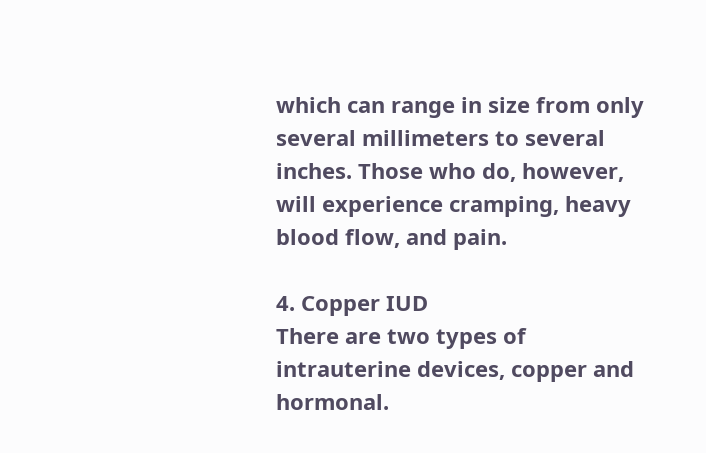which can range in size from only several millimeters to several inches. Those who do, however, will experience cramping, heavy blood flow, and pain.

4. Copper IUD
There are two types of intrauterine devices, copper and hormonal.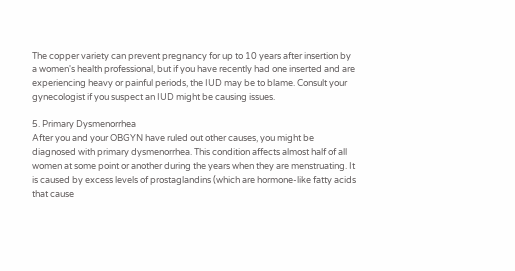The copper variety can prevent pregnancy for up to 10 years after insertion by a women's health professional, but if you have recently had one inserted and are experiencing heavy or painful periods, the IUD may be to blame. Consult your gynecologist if you suspect an IUD might be causing issues.

5. Primary Dysmenorrhea
After you and your OBGYN have ruled out other causes, you might be diagnosed with primary dysmenorrhea. This condition affects almost half of all women at some point or another during the years when they are menstruating. It is caused by excess levels of prostaglandins (which are hormone-like fatty acids that cause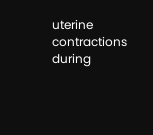uterine contractions during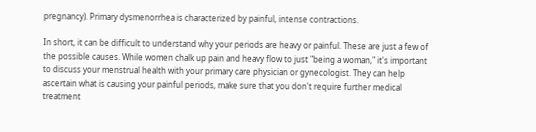pregnancy). Primary dysmenorrhea is characterized by painful, intense contractions.

In short, it can be difficult to understand why your periods are heavy or painful. These are just a few of the possible causes. While women chalk up pain and heavy flow to just "being a woman," it's important to discuss your menstrual health with your primary care physician or gynecologist. They can help ascertain what is causing your painful periods, make sure that you don't require further medical treatment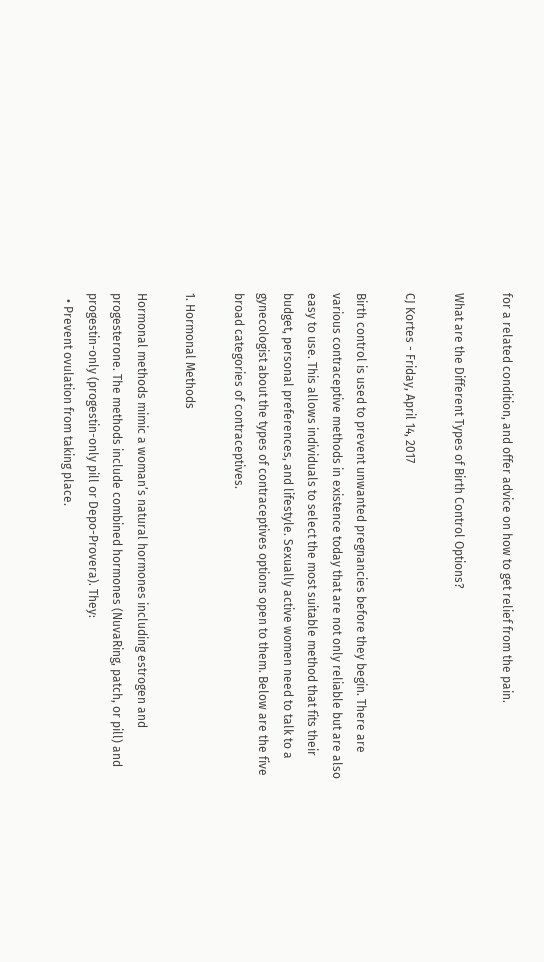for a related condition, and offer advice on how to get relief from the pain.

What are the Different Types of Birth Control Options?

CJ Kortes - Friday, April 14, 2017

Birth control is used to prevent unwanted pregnancies before they begin. There are various contraceptive methods in existence today that are not only reliable but are also easy to use. This allows individuals to select the most suitable method that fits their budget, personal preferences, and lifestyle. Sexually active women need to talk to a gynecologist about the types of contraceptives options open to them. Below are the five broad categories of contraceptives.

1. Hormonal Methods

Hormonal methods mimic a woman’s natural hormones including estrogen and progesterone. The methods include combined hormones (NuvaRing, patch, or pill) and progestin-only (progestin-only pill or Depo-Provera). They:
  • Prevent ovulation from taking place.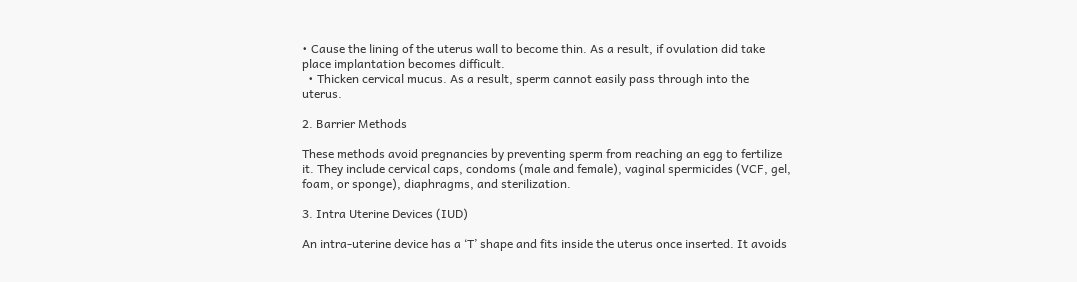• Cause the lining of the uterus wall to become thin. As a result, if ovulation did take place implantation becomes difficult.
  • Thicken cervical mucus. As a result, sperm cannot easily pass through into the uterus.

2. Barrier Methods

These methods avoid pregnancies by preventing sperm from reaching an egg to fertilize it. They include cervical caps, condoms (male and female), vaginal spermicides (VCF, gel, foam, or sponge), diaphragms, and sterilization.

3. Intra Uterine Devices (IUD)

An intra-uterine device has a ‘T’ shape and fits inside the uterus once inserted. It avoids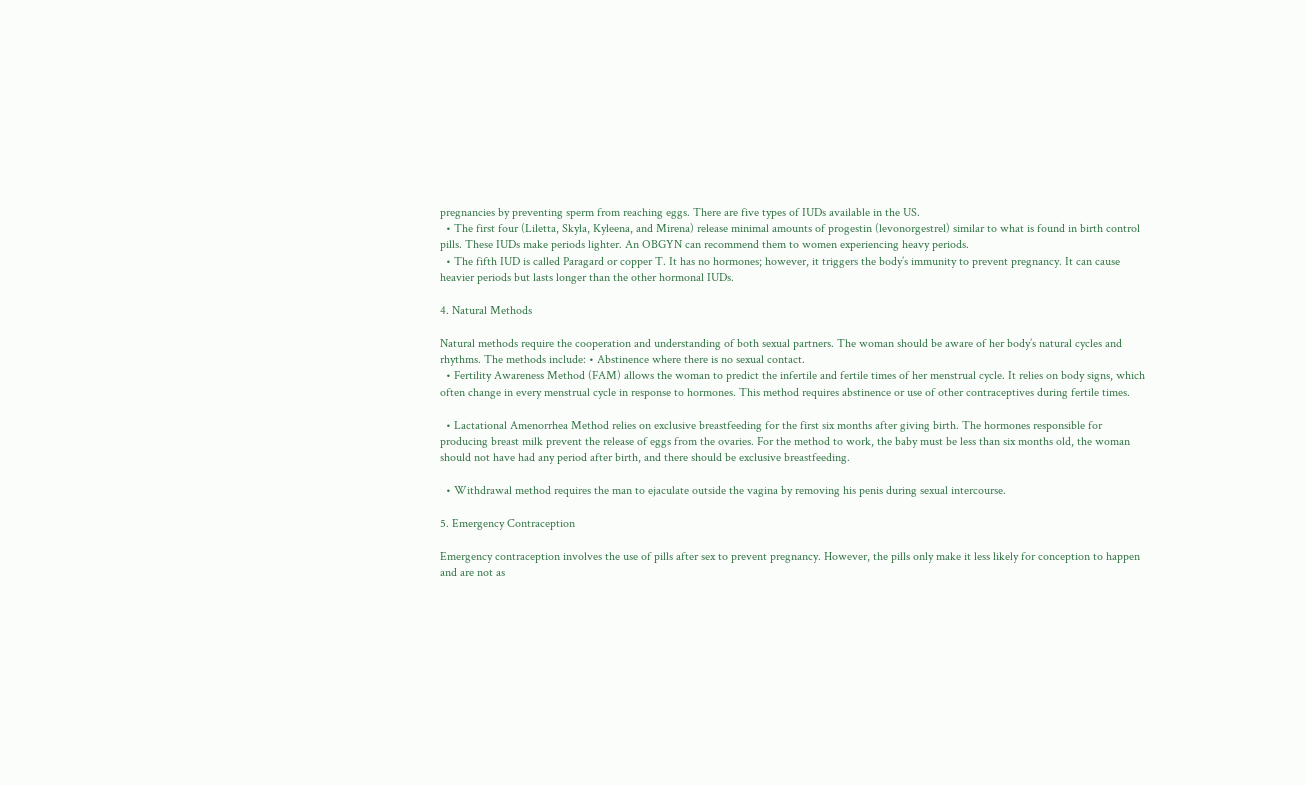pregnancies by preventing sperm from reaching eggs. There are five types of IUDs available in the US.
  • The first four (Liletta, Skyla, Kyleena, and Mirena) release minimal amounts of progestin (levonorgestrel) similar to what is found in birth control pills. These IUDs make periods lighter. An OBGYN can recommend them to women experiencing heavy periods.
  • The fifth IUD is called Paragard or copper T. It has no hormones; however, it triggers the body’s immunity to prevent pregnancy. It can cause heavier periods but lasts longer than the other hormonal IUDs.

4. Natural Methods

Natural methods require the cooperation and understanding of both sexual partners. The woman should be aware of her body’s natural cycles and rhythms. The methods include: • Abstinence where there is no sexual contact.
  • Fertility Awareness Method (FAM) allows the woman to predict the infertile and fertile times of her menstrual cycle. It relies on body signs, which often change in every menstrual cycle in response to hormones. This method requires abstinence or use of other contraceptives during fertile times.

  • Lactational Amenorrhea Method relies on exclusive breastfeeding for the first six months after giving birth. The hormones responsible for producing breast milk prevent the release of eggs from the ovaries. For the method to work, the baby must be less than six months old, the woman should not have had any period after birth, and there should be exclusive breastfeeding.

  • Withdrawal method requires the man to ejaculate outside the vagina by removing his penis during sexual intercourse.

5. Emergency Contraception

Emergency contraception involves the use of pills after sex to prevent pregnancy. However, the pills only make it less likely for conception to happen and are not as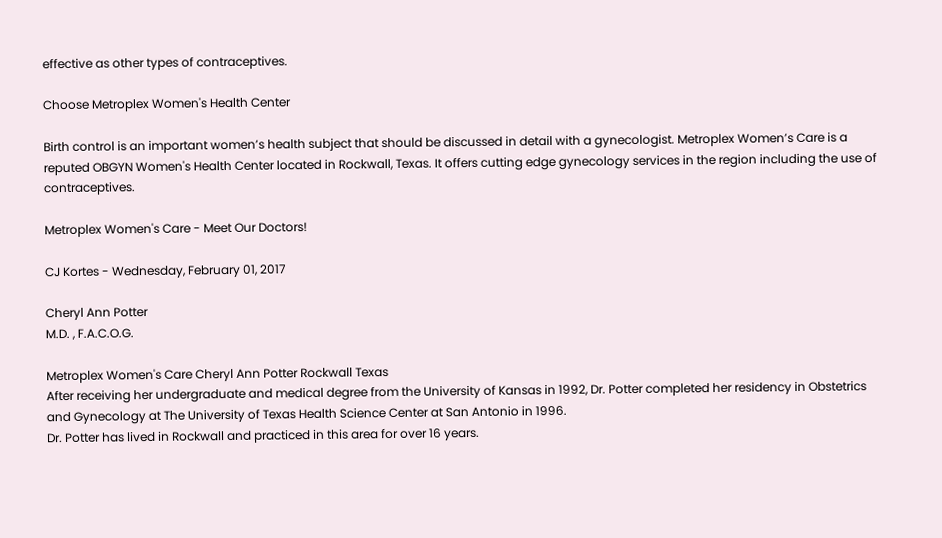effective as other types of contraceptives.

Choose Metroplex Women's Health Center

Birth control is an important women’s health subject that should be discussed in detail with a gynecologist. Metroplex Women’s Care is a reputed OBGYN Women's Health Center located in Rockwall, Texas. It offers cutting edge gynecology services in the region including the use of contraceptives.

Metroplex Women's Care - Meet Our Doctors!

CJ Kortes - Wednesday, February 01, 2017

Cheryl Ann Potter
M.D. , F.A.C.O.G.

Metroplex Women's Care Cheryl Ann Potter Rockwall Texas
After receiving her undergraduate and medical degree from the University of Kansas in 1992, Dr. Potter completed her residency in Obstetrics and Gynecology at The University of Texas Health Science Center at San Antonio in 1996.
Dr. Potter has lived in Rockwall and practiced in this area for over 16 years.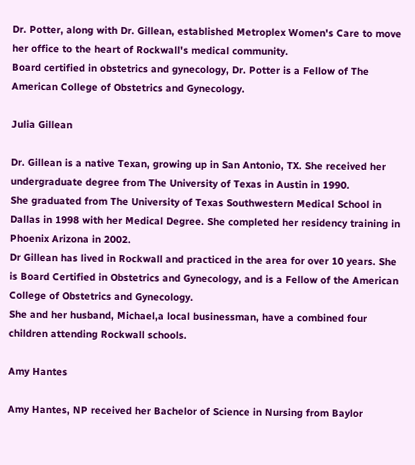Dr. Potter, along with Dr. Gillean, established Metroplex Women's Care to move her office to the heart of Rockwall's medical community.
Board certified in obstetrics and gynecology, Dr. Potter is a Fellow of The American College of Obstetrics and Gynecology.

Julia Gillean

Dr. Gillean is a native Texan, growing up in San Antonio, TX. She received her undergraduate degree from The University of Texas in Austin in 1990.
She graduated from The University of Texas Southwestern Medical School in Dallas in 1998 with her Medical Degree. She completed her residency training in Phoenix Arizona in 2002.
Dr Gillean has lived in Rockwall and practiced in the area for over 10 years. She is Board Certified in Obstetrics and Gynecology, and is a Fellow of the American College of Obstetrics and Gynecology.
She and her husband, Michael,a local businessman, have a combined four children attending Rockwall schools.

Amy Hantes

Amy Hantes, NP received her Bachelor of Science in Nursing from Baylor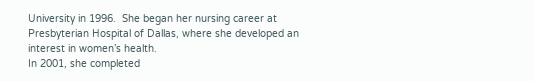University in 1996.  She began her nursing career at Presbyterian Hospital of Dallas, where she developed an interest in women’s health.
In 2001, she completed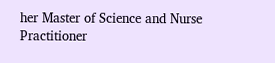her Master of Science and Nurse Practitioner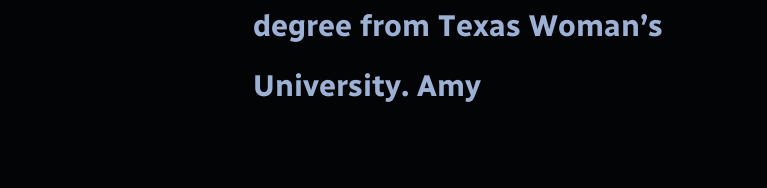degree from Texas Woman’s University. Amy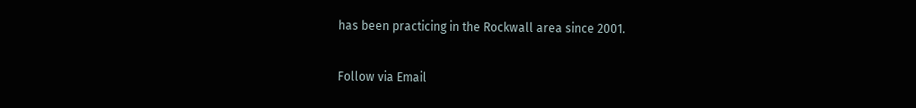has been practicing in the Rockwall area since 2001.

Follow via Email